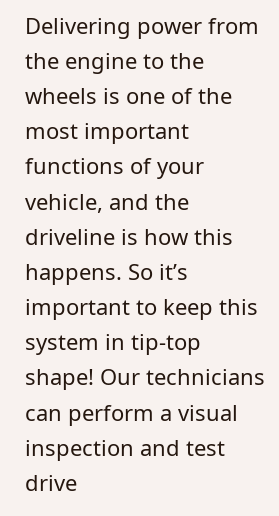Delivering power from the engine to the wheels is one of the most important functions of your vehicle, and the driveline is how this happens. So it’s important to keep this system in tip-top shape! Our technicians can perform a visual inspection and test drive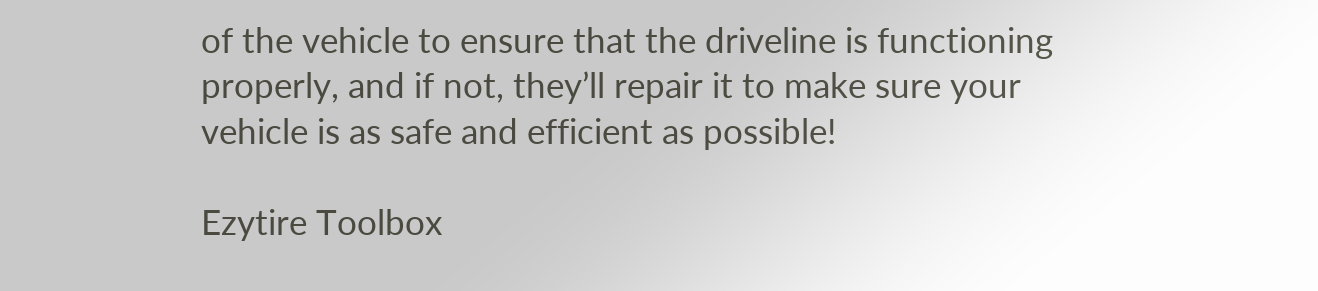of the vehicle to ensure that the driveline is functioning properly, and if not, they’ll repair it to make sure your vehicle is as safe and efficient as possible!

Ezytire Toolbox